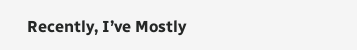Recently, I’ve Mostly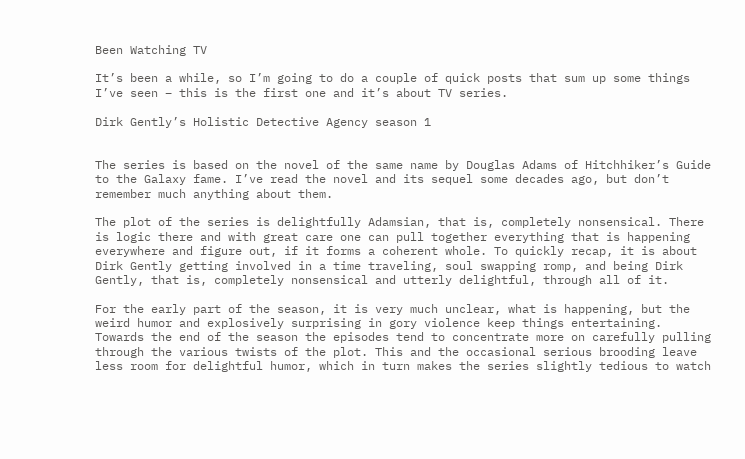Been Watching TV

It’s been a while, so I’m going to do a couple of quick posts that sum up some things I’ve seen – this is the first one and it’s about TV series.

Dirk Gently’s Holistic Detective Agency season 1


The series is based on the novel of the same name by Douglas Adams of Hitchhiker’s Guide to the Galaxy fame. I’ve read the novel and its sequel some decades ago, but don’t remember much anything about them.

The plot of the series is delightfully Adamsian, that is, completely nonsensical. There is logic there and with great care one can pull together everything that is happening everywhere and figure out, if it forms a coherent whole. To quickly recap, it is about Dirk Gently getting involved in a time traveling, soul swapping romp, and being Dirk Gently, that is, completely nonsensical and utterly delightful, through all of it.

For the early part of the season, it is very much unclear, what is happening, but the weird humor and explosively surprising in gory violence keep things entertaining. Towards the end of the season the episodes tend to concentrate more on carefully pulling through the various twists of the plot. This and the occasional serious brooding leave less room for delightful humor, which in turn makes the series slightly tedious to watch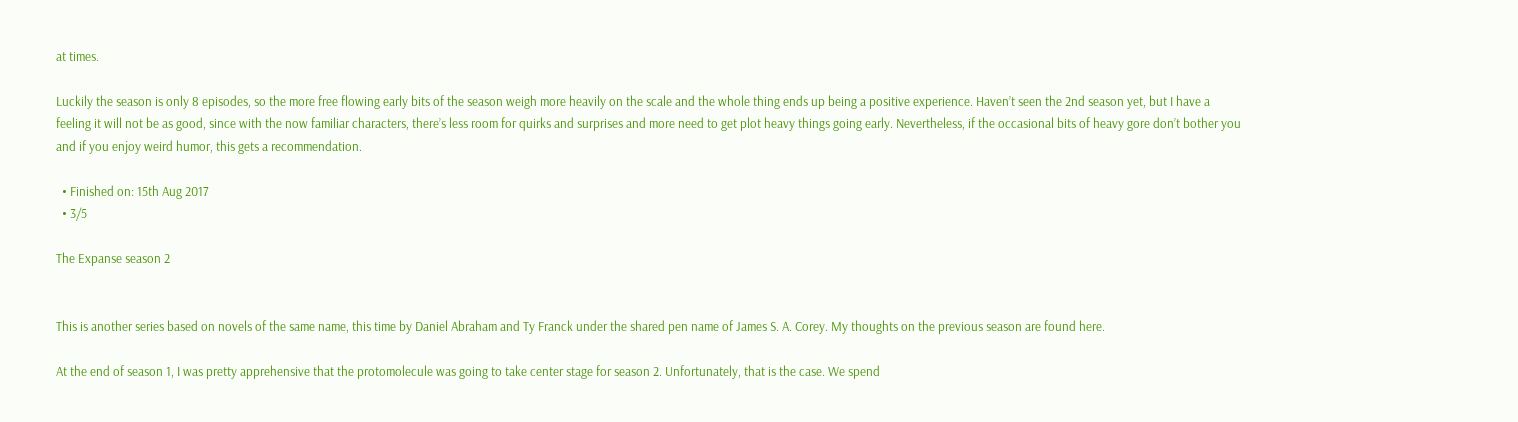at times.

Luckily the season is only 8 episodes, so the more free flowing early bits of the season weigh more heavily on the scale and the whole thing ends up being a positive experience. Haven’t seen the 2nd season yet, but I have a feeling it will not be as good, since with the now familiar characters, there’s less room for quirks and surprises and more need to get plot heavy things going early. Nevertheless, if the occasional bits of heavy gore don’t bother you and if you enjoy weird humor, this gets a recommendation.

  • Finished on: 15th Aug 2017
  • 3/5

The Expanse season 2


This is another series based on novels of the same name, this time by Daniel Abraham and Ty Franck under the shared pen name of James S. A. Corey. My thoughts on the previous season are found here.

At the end of season 1, I was pretty apprehensive that the protomolecule was going to take center stage for season 2. Unfortunately, that is the case. We spend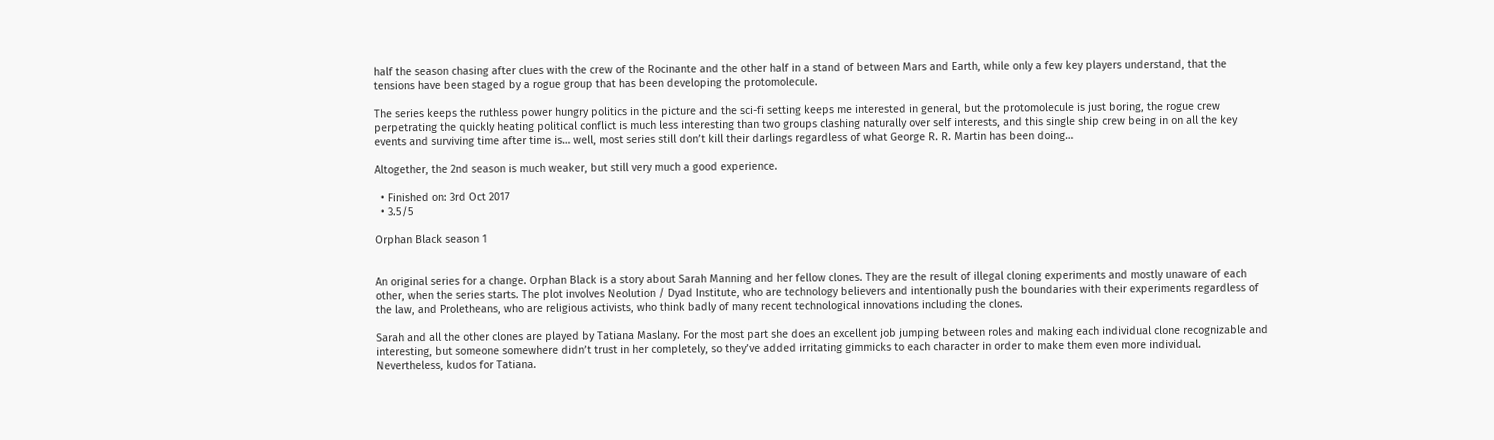half the season chasing after clues with the crew of the Rocinante and the other half in a stand of between Mars and Earth, while only a few key players understand, that the tensions have been staged by a rogue group that has been developing the protomolecule.

The series keeps the ruthless power hungry politics in the picture and the sci-fi setting keeps me interested in general, but the protomolecule is just boring, the rogue crew perpetrating the quickly heating political conflict is much less interesting than two groups clashing naturally over self interests, and this single ship crew being in on all the key events and surviving time after time is… well, most series still don’t kill their darlings regardless of what George R. R. Martin has been doing…

Altogether, the 2nd season is much weaker, but still very much a good experience.

  • Finished on: 3rd Oct 2017
  • 3.5/5

Orphan Black season 1


An original series for a change. Orphan Black is a story about Sarah Manning and her fellow clones. They are the result of illegal cloning experiments and mostly unaware of each other, when the series starts. The plot involves Neolution / Dyad Institute, who are technology believers and intentionally push the boundaries with their experiments regardless of the law, and Proletheans, who are religious activists, who think badly of many recent technological innovations including the clones.

Sarah and all the other clones are played by Tatiana Maslany. For the most part she does an excellent job jumping between roles and making each individual clone recognizable and interesting, but someone somewhere didn’t trust in her completely, so they’ve added irritating gimmicks to each character in order to make them even more individual. Nevertheless, kudos for Tatiana.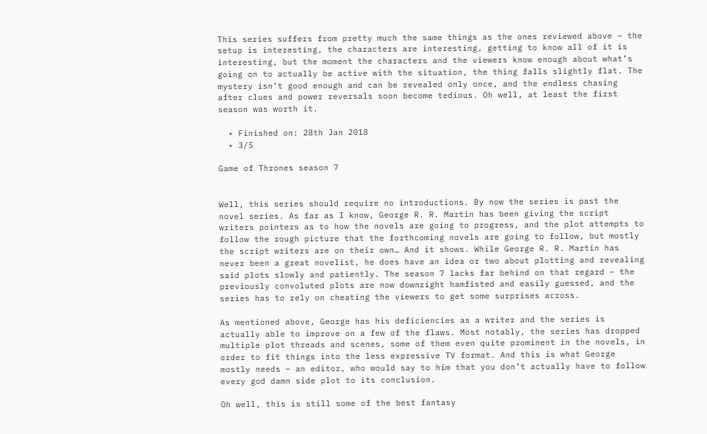This series suffers from pretty much the same things as the ones reviewed above – the setup is interesting, the characters are interesting, getting to know all of it is interesting, but the moment the characters and the viewers know enough about what’s going on to actually be active with the situation, the thing falls slightly flat. The mystery isn’t good enough and can be revealed only once, and the endless chasing after clues and power reversals soon become tedious. Oh well, at least the first season was worth it.

  • Finished on: 28th Jan 2018
  • 3/5

Game of Thrones season 7


Well, this series should require no introductions. By now the series is past the novel series. As far as I know, George R. R. Martin has been giving the script writers pointers as to how the novels are going to progress, and the plot attempts to follow the rough picture that the forthcoming novels are going to follow, but mostly the script writers are on their own… And it shows. While George R. R. Martin has never been a great novelist, he does have an idea or two about plotting and revealing said plots slowly and patiently. The season 7 lacks far behind on that regard – the previously convoluted plots are now downright hamfisted and easily guessed, and the series has to rely on cheating the viewers to get some surprises across.

As mentioned above, George has his deficiencies as a writer and the series is actually able to improve on a few of the flaws. Most notably, the series has dropped multiple plot threads and scenes, some of them even quite prominent in the novels, in order to fit things into the less expressive TV format. And this is what George mostly needs – an editor, who would say to him that you don’t actually have to follow every god damn side plot to its conclusion.

Oh well, this is still some of the best fantasy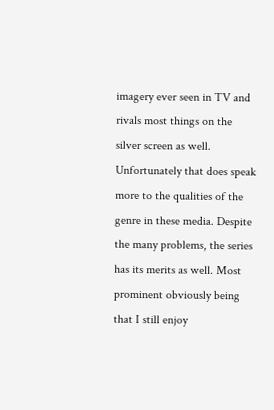imagery ever seen in TV and rivals most things on the silver screen as well. Unfortunately that does speak more to the qualities of the genre in these media. Despite the many problems, the series has its merits as well. Most prominent obviously being that I still enjoy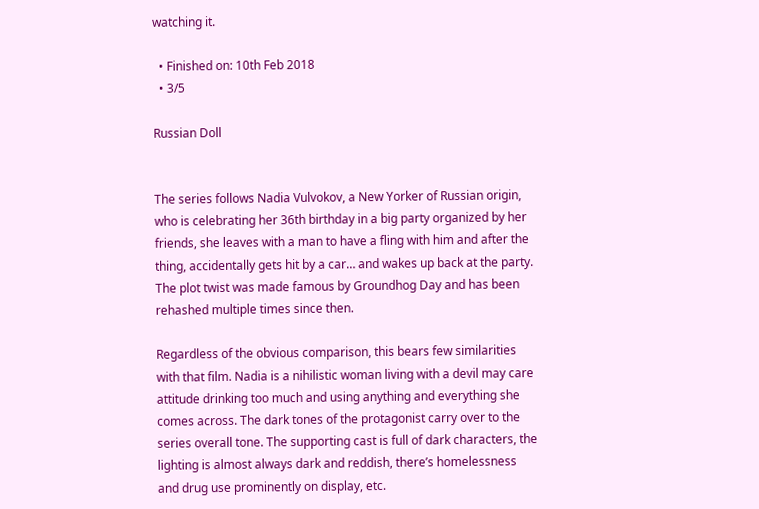watching it.

  • Finished on: 10th Feb 2018
  • 3/5

Russian Doll


The series follows Nadia Vulvokov, a New Yorker of Russian origin, who is celebrating her 36th birthday in a big party organized by her friends, she leaves with a man to have a fling with him and after the thing, accidentally gets hit by a car… and wakes up back at the party. The plot twist was made famous by Groundhog Day and has been rehashed multiple times since then.

Regardless of the obvious comparison, this bears few similarities with that film. Nadia is a nihilistic woman living with a devil may care attitude drinking too much and using anything and everything she comes across. The dark tones of the protagonist carry over to the series overall tone. The supporting cast is full of dark characters, the lighting is almost always dark and reddish, there’s homelessness and drug use prominently on display, etc.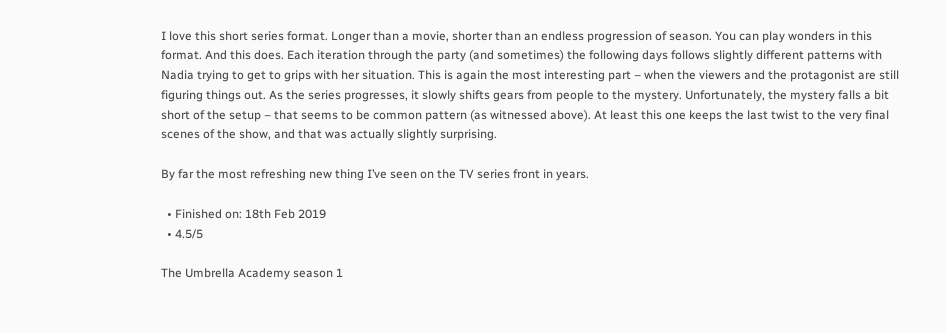I love this short series format. Longer than a movie, shorter than an endless progression of season. You can play wonders in this format. And this does. Each iteration through the party (and sometimes) the following days follows slightly different patterns with Nadia trying to get to grips with her situation. This is again the most interesting part – when the viewers and the protagonist are still figuring things out. As the series progresses, it slowly shifts gears from people to the mystery. Unfortunately, the mystery falls a bit short of the setup – that seems to be common pattern (as witnessed above). At least this one keeps the last twist to the very final scenes of the show, and that was actually slightly surprising.

By far the most refreshing new thing I’ve seen on the TV series front in years.

  • Finished on: 18th Feb 2019
  • 4.5/5

The Umbrella Academy season 1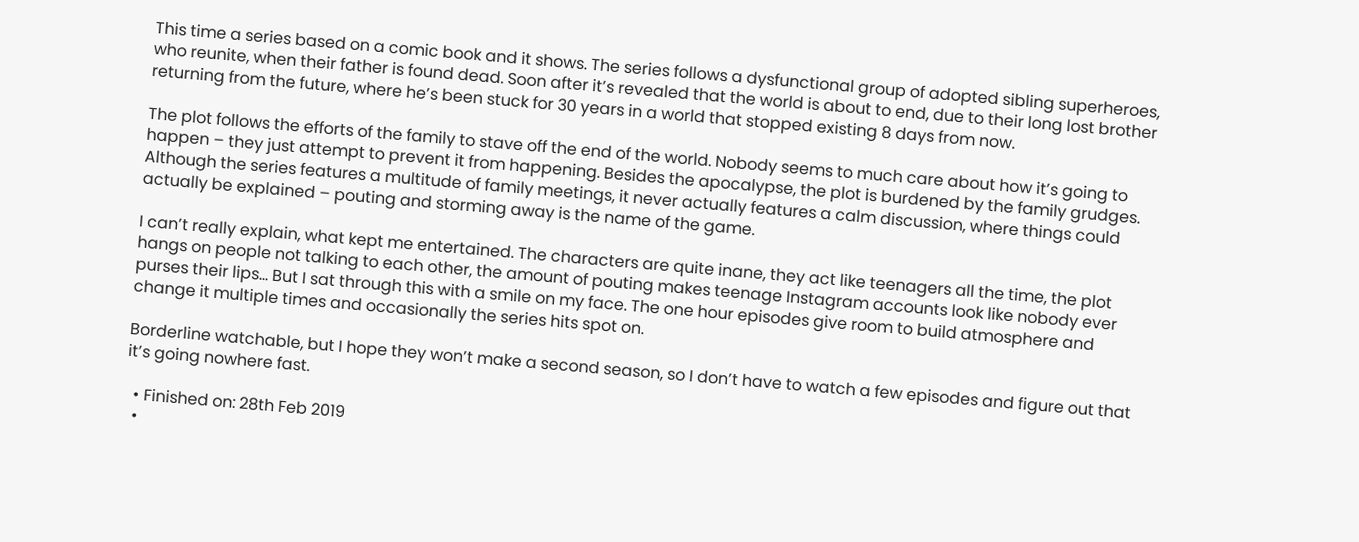This time a series based on a comic book and it shows. The series follows a dysfunctional group of adopted sibling superheroes, who reunite, when their father is found dead. Soon after it’s revealed that the world is about to end, due to their long lost brother returning from the future, where he’s been stuck for 30 years in a world that stopped existing 8 days from now.

The plot follows the efforts of the family to stave off the end of the world. Nobody seems to much care about how it’s going to happen – they just attempt to prevent it from happening. Besides the apocalypse, the plot is burdened by the family grudges. Although the series features a multitude of family meetings, it never actually features a calm discussion, where things could actually be explained – pouting and storming away is the name of the game.

I can’t really explain, what kept me entertained. The characters are quite inane, they act like teenagers all the time, the plot hangs on people not talking to each other, the amount of pouting makes teenage Instagram accounts look like nobody ever purses their lips… But I sat through this with a smile on my face. The one hour episodes give room to build atmosphere and change it multiple times and occasionally the series hits spot on.

Borderline watchable, but I hope they won’t make a second season, so I don’t have to watch a few episodes and figure out that it’s going nowhere fast.

  • Finished on: 28th Feb 2019
  •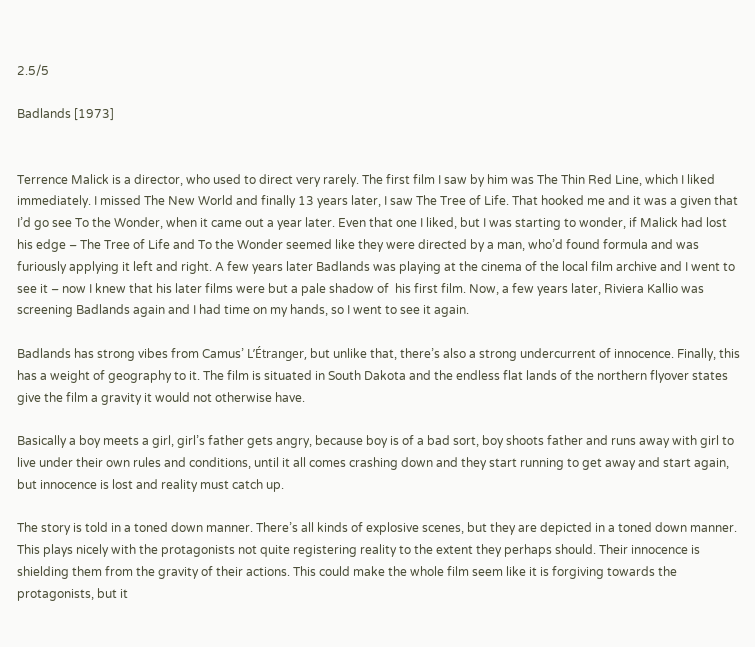2.5/5

Badlands [1973]


Terrence Malick is a director, who used to direct very rarely. The first film I saw by him was The Thin Red Line, which I liked immediately. I missed The New World and finally 13 years later, I saw The Tree of Life. That hooked me and it was a given that I’d go see To the Wonder, when it came out a year later. Even that one I liked, but I was starting to wonder, if Malick had lost his edge – The Tree of Life and To the Wonder seemed like they were directed by a man, who’d found formula and was furiously applying it left and right. A few years later Badlands was playing at the cinema of the local film archive and I went to see it – now I knew that his later films were but a pale shadow of  his first film. Now, a few years later, Riviera Kallio was screening Badlands again and I had time on my hands, so I went to see it again.

Badlands has strong vibes from Camus’ L’Étranger, but unlike that, there’s also a strong undercurrent of innocence. Finally, this has a weight of geography to it. The film is situated in South Dakota and the endless flat lands of the northern flyover states give the film a gravity it would not otherwise have.

Basically a boy meets a girl, girl’s father gets angry, because boy is of a bad sort, boy shoots father and runs away with girl to live under their own rules and conditions, until it all comes crashing down and they start running to get away and start again, but innocence is lost and reality must catch up.

The story is told in a toned down manner. There’s all kinds of explosive scenes, but they are depicted in a toned down manner. This plays nicely with the protagonists not quite registering reality to the extent they perhaps should. Their innocence is shielding them from the gravity of their actions. This could make the whole film seem like it is forgiving towards the protagonists, but it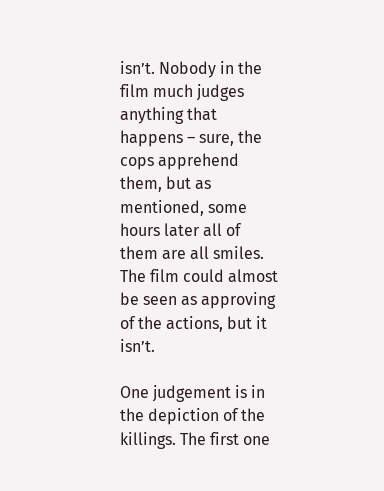isn’t. Nobody in the film much judges anything that happens – sure, the cops apprehend them, but as mentioned, some hours later all of them are all smiles. The film could almost be seen as approving of the actions, but it isn’t.

One judgement is in the depiction of the killings. The first one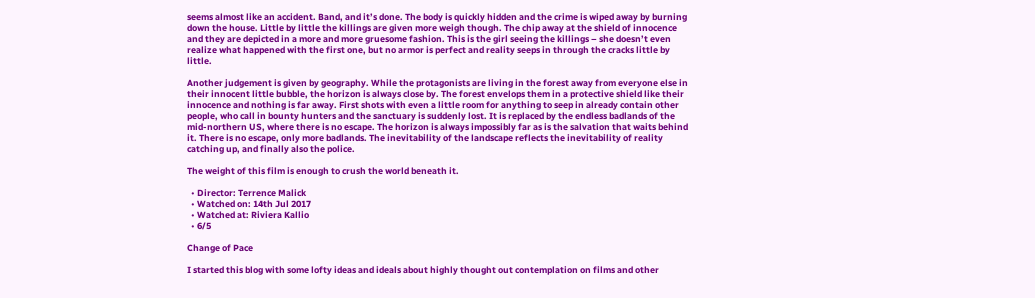seems almost like an accident. Band, and it’s done. The body is quickly hidden and the crime is wiped away by burning down the house. Little by little the killings are given more weigh though. The chip away at the shield of innocence and they are depicted in a more and more gruesome fashion. This is the girl seeing the killings – she doesn’t even realize what happened with the first one, but no armor is perfect and reality seeps in through the cracks little by little.

Another judgement is given by geography. While the protagonists are living in the forest away from everyone else in their innocent little bubble, the horizon is always close by. The forest envelops them in a protective shield like their innocence and nothing is far away. First shots with even a little room for anything to seep in already contain other people, who call in bounty hunters and the sanctuary is suddenly lost. It is replaced by the endless badlands of the mid-northern US, where there is no escape. The horizon is always impossibly far as is the salvation that waits behind it. There is no escape, only more badlands. The inevitability of the landscape reflects the inevitability of reality catching up, and finally also the police.

The weight of this film is enough to crush the world beneath it.

  • Director: Terrence Malick
  • Watched on: 14th Jul 2017
  • Watched at: Riviera Kallio
  • 6/5

Change of Pace

I started this blog with some lofty ideas and ideals about highly thought out contemplation on films and other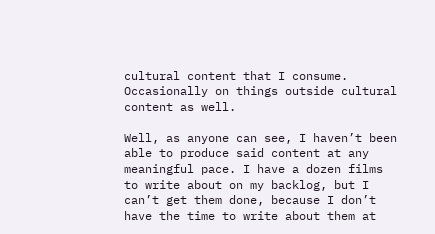cultural content that I consume. Occasionally on things outside cultural content as well.

Well, as anyone can see, I haven’t been able to produce said content at any meaningful pace. I have a dozen films to write about on my backlog, but I can’t get them done, because I don’t have the time to write about them at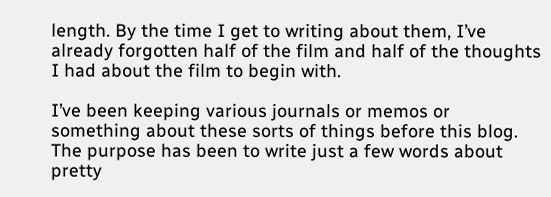length. By the time I get to writing about them, I’ve already forgotten half of the film and half of the thoughts I had about the film to begin with.

I’ve been keeping various journals or memos or something about these sorts of things before this blog. The purpose has been to write just a few words about pretty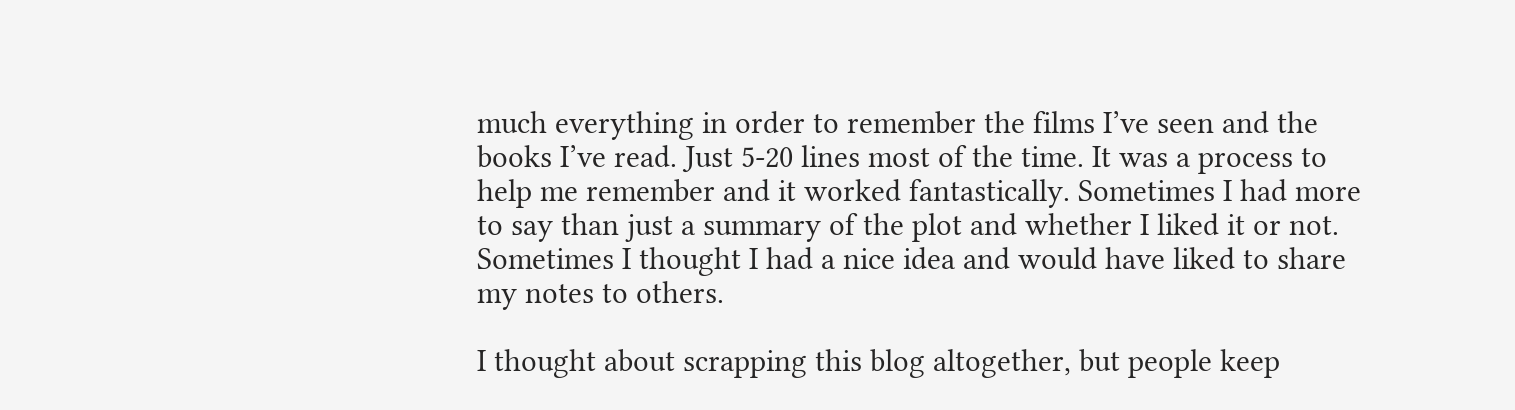much everything in order to remember the films I’ve seen and the books I’ve read. Just 5-20 lines most of the time. It was a process to help me remember and it worked fantastically. Sometimes I had more to say than just a summary of the plot and whether I liked it or not. Sometimes I thought I had a nice idea and would have liked to share my notes to others.

I thought about scrapping this blog altogether, but people keep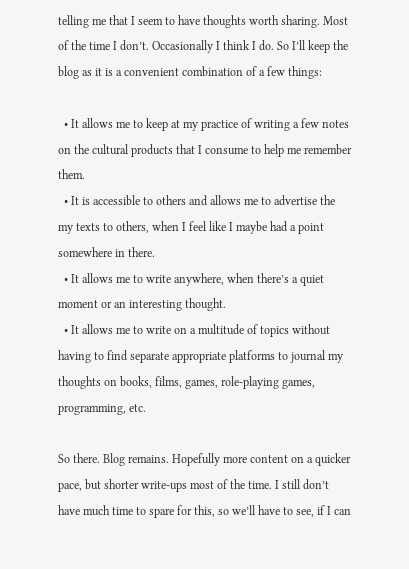telling me that I seem to have thoughts worth sharing. Most of the time I don’t. Occasionally I think I do. So I’ll keep the blog as it is a convenient combination of a few things:

  • It allows me to keep at my practice of writing a few notes on the cultural products that I consume to help me remember them.
  • It is accessible to others and allows me to advertise the my texts to others, when I feel like I maybe had a point somewhere in there.
  • It allows me to write anywhere, when there’s a quiet moment or an interesting thought.
  • It allows me to write on a multitude of topics without having to find separate appropriate platforms to journal my thoughts on books, films, games, role-playing games, programming, etc.

So there. Blog remains. Hopefully more content on a quicker pace, but shorter write-ups most of the time. I still don’t have much time to spare for this, so we’ll have to see, if I can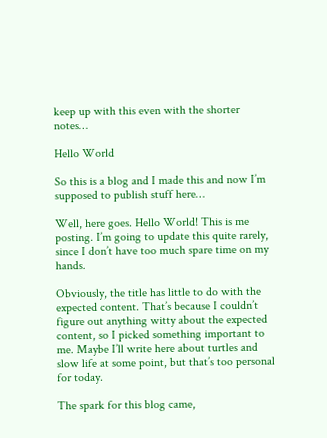keep up with this even with the shorter notes…

Hello World

So this is a blog and I made this and now I’m supposed to publish stuff here…

Well, here goes. Hello World! This is me posting. I’m going to update this quite rarely, since I don’t have too much spare time on my hands.

Obviously, the title has little to do with the expected content. That’s because I couldn’t figure out anything witty about the expected content, so I picked something important to me. Maybe I’ll write here about turtles and slow life at some point, but that’s too personal for today.

The spark for this blog came,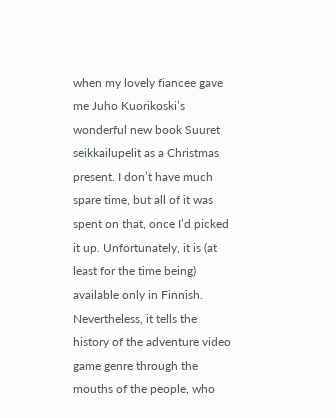when my lovely fiancee gave me Juho Kuorikoski’s wonderful new book Suuret seikkailupelit as a Christmas present. I don’t have much spare time, but all of it was spent on that, once I’d picked it up. Unfortunately, it is (at least for the time being) available only in Finnish. Nevertheless, it tells the history of the adventure video game genre through the mouths of the people, who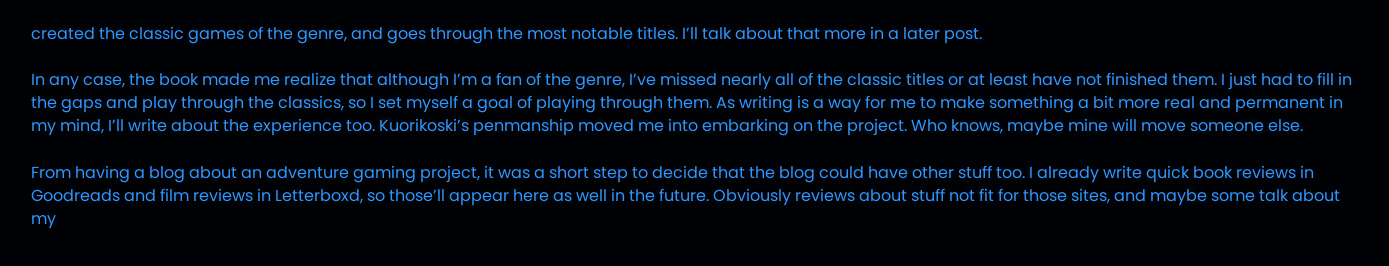created the classic games of the genre, and goes through the most notable titles. I’ll talk about that more in a later post.

In any case, the book made me realize that although I’m a fan of the genre, I’ve missed nearly all of the classic titles or at least have not finished them. I just had to fill in the gaps and play through the classics, so I set myself a goal of playing through them. As writing is a way for me to make something a bit more real and permanent in my mind, I’ll write about the experience too. Kuorikoski’s penmanship moved me into embarking on the project. Who knows, maybe mine will move someone else.

From having a blog about an adventure gaming project, it was a short step to decide that the blog could have other stuff too. I already write quick book reviews in Goodreads and film reviews in Letterboxd, so those’ll appear here as well in the future. Obviously reviews about stuff not fit for those sites, and maybe some talk about my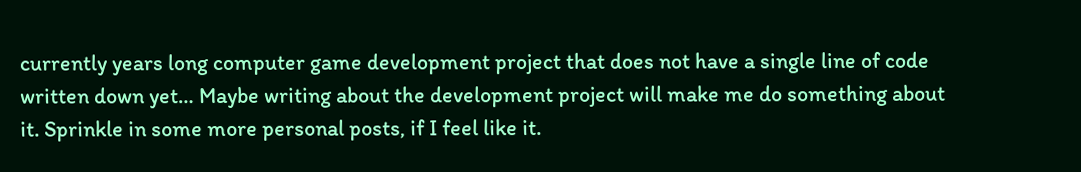currently years long computer game development project that does not have a single line of code written down yet… Maybe writing about the development project will make me do something about it. Sprinkle in some more personal posts, if I feel like it.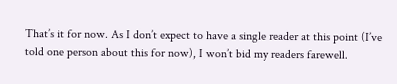That’s it for now. As I don’t expect to have a single reader at this point (I’ve told one person about this for now), I won’t bid my readers farewell.